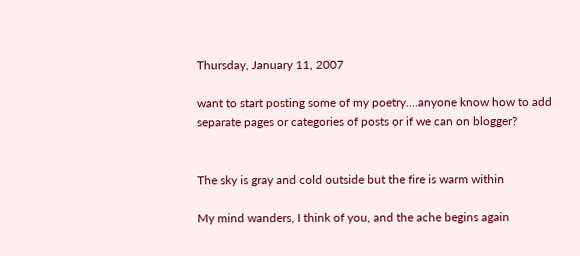Thursday, January 11, 2007

want to start posting some of my poetry....anyone know how to add separate pages or categories of posts or if we can on blogger?


The sky is gray and cold outside but the fire is warm within

My mind wanders, I think of you, and the ache begins again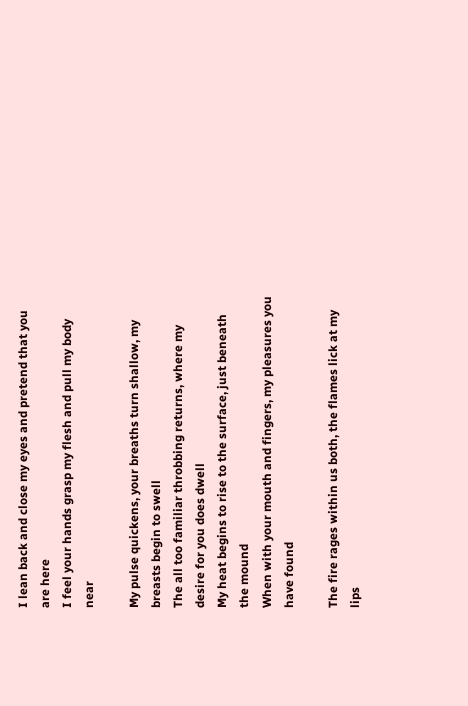I lean back and close my eyes and pretend that you are here
I feel your hands grasp my flesh and pull my body near

My pulse quickens, your breaths turn shallow, my breasts begin to swell
The all too familiar throbbing returns, where my desire for you does dwell
My heat begins to rise to the surface, just beneath the mound
When with your mouth and fingers, my pleasures you have found

The fire rages within us both, the flames lick at my lips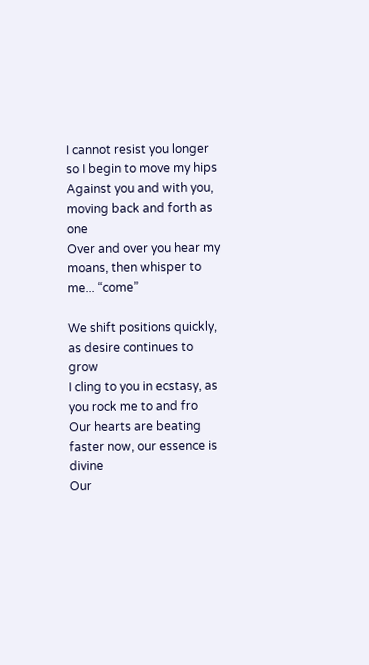I cannot resist you longer so I begin to move my hips
Against you and with you, moving back and forth as one
Over and over you hear my moans, then whisper to me... “come”

We shift positions quickly, as desire continues to grow
I cling to you in ecstasy, as you rock me to and fro
Our hearts are beating faster now, our essence is divine
Our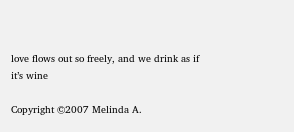love flows out so freely, and we drink as if it’s wine

Copyright ©2007 Melinda A.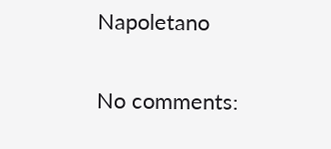Napoletano

No comments: